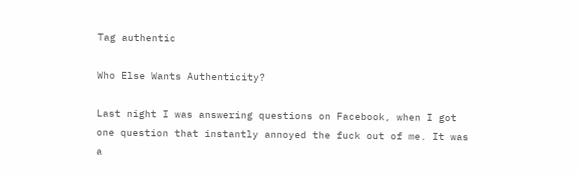Tag authentic

Who Else Wants Authenticity?

Last night I was answering questions on Facebook, when I got one question that instantly annoyed the fuck out of me. It was a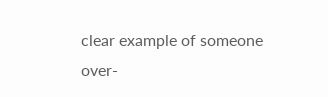clear example of someone over-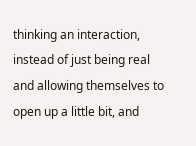thinking an interaction, instead of just being real and allowing themselves to open up a little bit, and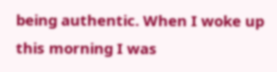being authentic. When I woke up this morning I was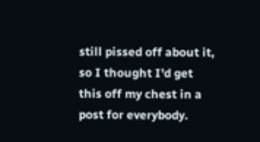still pissed off about it, so I thought I'd get this off my chest in a post for everybody.